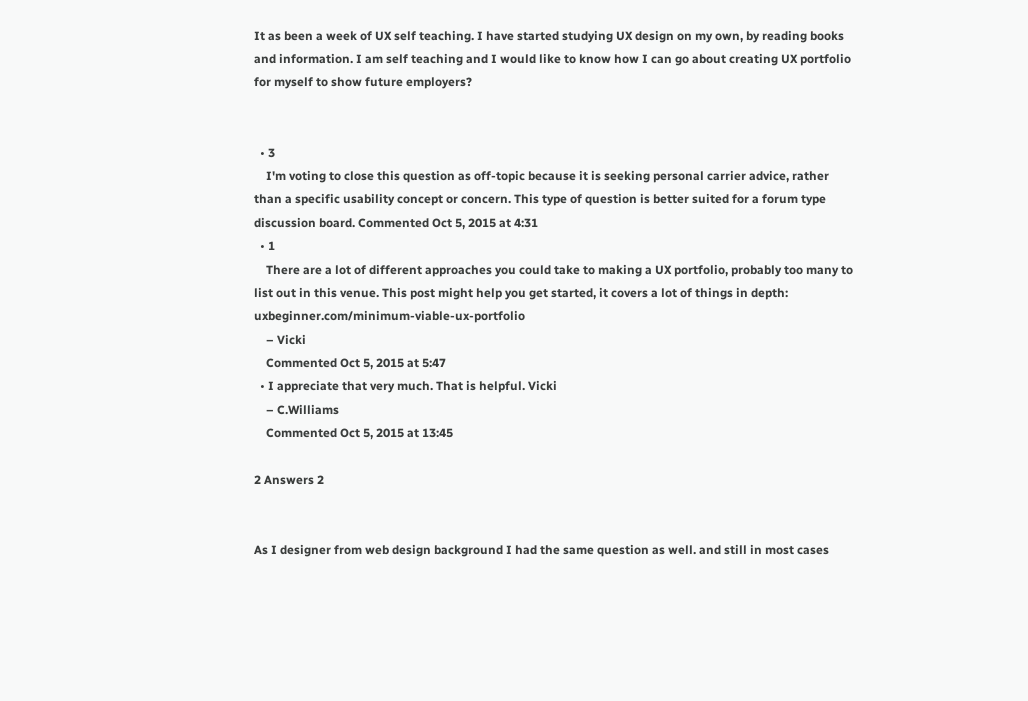It as been a week of UX self teaching. I have started studying UX design on my own, by reading books and information. I am self teaching and I would like to know how I can go about creating UX portfolio for myself to show future employers?


  • 3
    I'm voting to close this question as off-topic because it is seeking personal carrier advice, rather than a specific usability concept or concern. This type of question is better suited for a forum type discussion board. Commented Oct 5, 2015 at 4:31
  • 1
    There are a lot of different approaches you could take to making a UX portfolio, probably too many to list out in this venue. This post might help you get started, it covers a lot of things in depth: uxbeginner.com/minimum-viable-ux-portfolio
    – Vicki
    Commented Oct 5, 2015 at 5:47
  • I appreciate that very much. That is helpful. Vicki
    – C.Williams
    Commented Oct 5, 2015 at 13:45

2 Answers 2


As I designer from web design background I had the same question as well. and still in most cases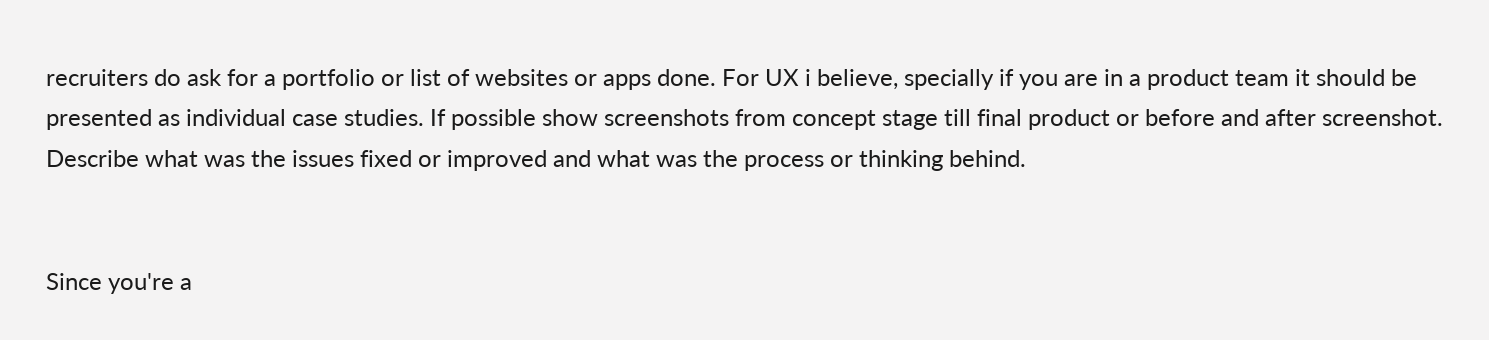recruiters do ask for a portfolio or list of websites or apps done. For UX i believe, specially if you are in a product team it should be presented as individual case studies. If possible show screenshots from concept stage till final product or before and after screenshot. Describe what was the issues fixed or improved and what was the process or thinking behind.


Since you're a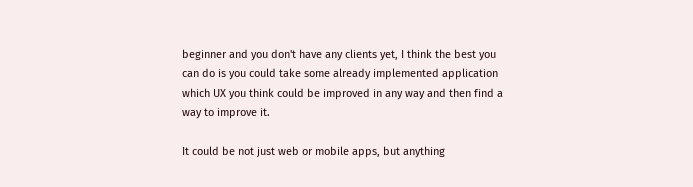beginner and you don't have any clients yet, I think the best you can do is you could take some already implemented application which UX you think could be improved in any way and then find a way to improve it.

It could be not just web or mobile apps, but anything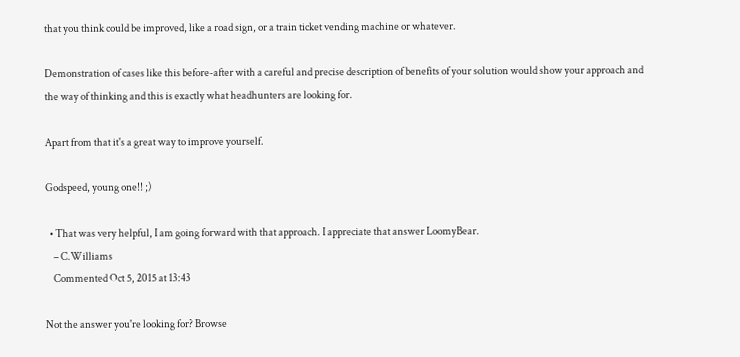that you think could be improved, like a road sign, or a train ticket vending machine or whatever.

Demonstration of cases like this before-after with a careful and precise description of benefits of your solution would show your approach and the way of thinking and this is exactly what headhunters are looking for.

Apart from that it's a great way to improve yourself.

Godspeed, young one!! ;)

  • That was very helpful, I am going forward with that approach. I appreciate that answer LoomyBear.
    – C.Williams
    Commented Oct 5, 2015 at 13:43

Not the answer you're looking for? Browse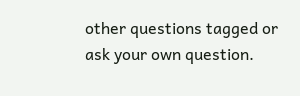other questions tagged or ask your own question.